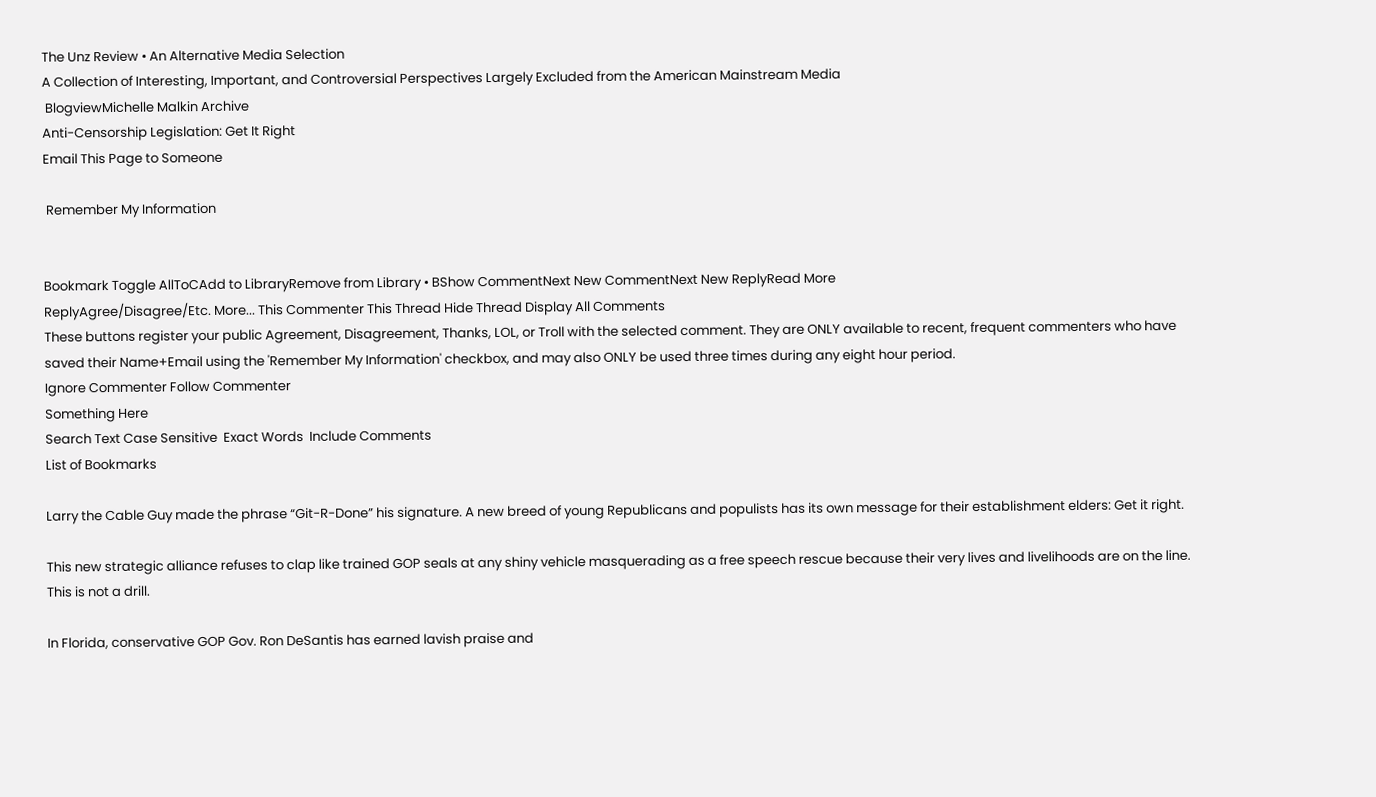The Unz Review • An Alternative Media Selection
A Collection of Interesting, Important, and Controversial Perspectives Largely Excluded from the American Mainstream Media
 BlogviewMichelle Malkin Archive
Anti-Censorship Legislation: Get It Right
Email This Page to Someone

 Remember My Information


Bookmark Toggle AllToCAdd to LibraryRemove from Library • BShow CommentNext New CommentNext New ReplyRead More
ReplyAgree/Disagree/Etc. More... This Commenter This Thread Hide Thread Display All Comments
These buttons register your public Agreement, Disagreement, Thanks, LOL, or Troll with the selected comment. They are ONLY available to recent, frequent commenters who have saved their Name+Email using the 'Remember My Information' checkbox, and may also ONLY be used three times during any eight hour period.
Ignore Commenter Follow Commenter
Something Here
Search Text Case Sensitive  Exact Words  Include Comments
List of Bookmarks

Larry the Cable Guy made the phrase “Git-R-Done” his signature. A new breed of young Republicans and populists has its own message for their establishment elders: Get it right.

This new strategic alliance refuses to clap like trained GOP seals at any shiny vehicle masquerading as a free speech rescue because their very lives and livelihoods are on the line. This is not a drill.

In Florida, conservative GOP Gov. Ron DeSantis has earned lavish praise and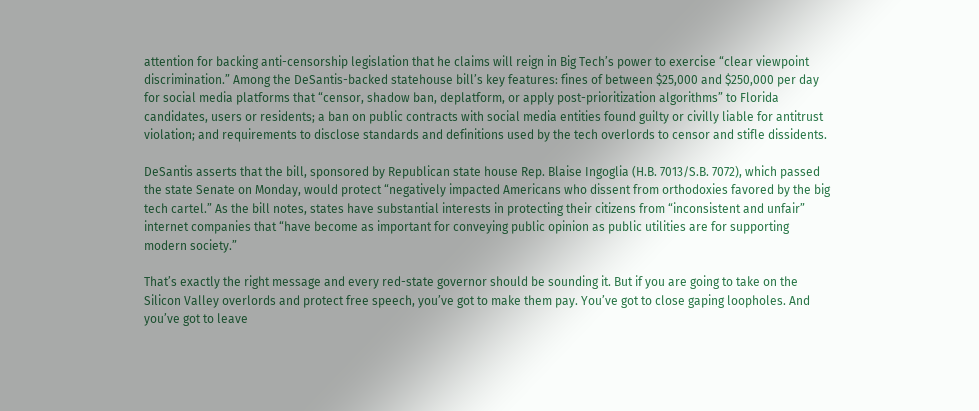attention for backing anti-censorship legislation that he claims will reign in Big Tech’s power to exercise “clear viewpoint discrimination.” Among the DeSantis-backed statehouse bill’s key features: fines of between $25,000 and $250,000 per day for social media platforms that “censor, shadow ban, deplatform, or apply post-prioritization algorithms” to Florida candidates, users or residents; a ban on public contracts with social media entities found guilty or civilly liable for antitrust violation; and requirements to disclose standards and definitions used by the tech overlords to censor and stifle dissidents.

DeSantis asserts that the bill, sponsored by Republican state house Rep. Blaise Ingoglia (H.B. 7013/S.B. 7072), which passed the state Senate on Monday, would protect “negatively impacted Americans who dissent from orthodoxies favored by the big tech cartel.” As the bill notes, states have substantial interests in protecting their citizens from “inconsistent and unfair” internet companies that “have become as important for conveying public opinion as public utilities are for supporting modern society.”

That’s exactly the right message and every red-state governor should be sounding it. But if you are going to take on the Silicon Valley overlords and protect free speech, you’ve got to make them pay. You’ve got to close gaping loopholes. And you’ve got to leave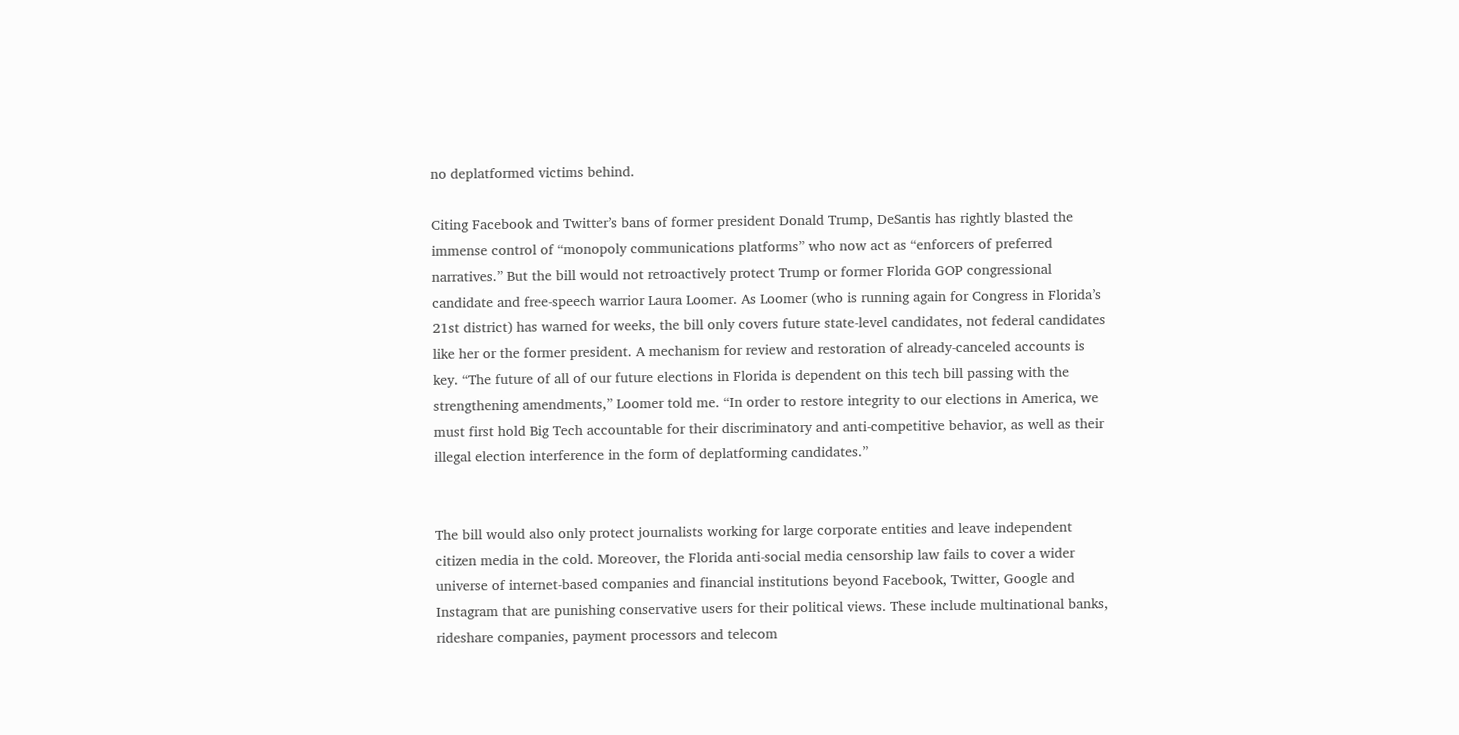no deplatformed victims behind.

Citing Facebook and Twitter’s bans of former president Donald Trump, DeSantis has rightly blasted the immense control of “monopoly communications platforms” who now act as “enforcers of preferred narratives.” But the bill would not retroactively protect Trump or former Florida GOP congressional candidate and free-speech warrior Laura Loomer. As Loomer (who is running again for Congress in Florida’s 21st district) has warned for weeks, the bill only covers future state-level candidates, not federal candidates like her or the former president. A mechanism for review and restoration of already-canceled accounts is key. “The future of all of our future elections in Florida is dependent on this tech bill passing with the strengthening amendments,” Loomer told me. “In order to restore integrity to our elections in America, we must first hold Big Tech accountable for their discriminatory and anti-competitive behavior, as well as their illegal election interference in the form of deplatforming candidates.”


The bill would also only protect journalists working for large corporate entities and leave independent citizen media in the cold. Moreover, the Florida anti-social media censorship law fails to cover a wider universe of internet-based companies and financial institutions beyond Facebook, Twitter, Google and Instagram that are punishing conservative users for their political views. These include multinational banks, rideshare companies, payment processors and telecom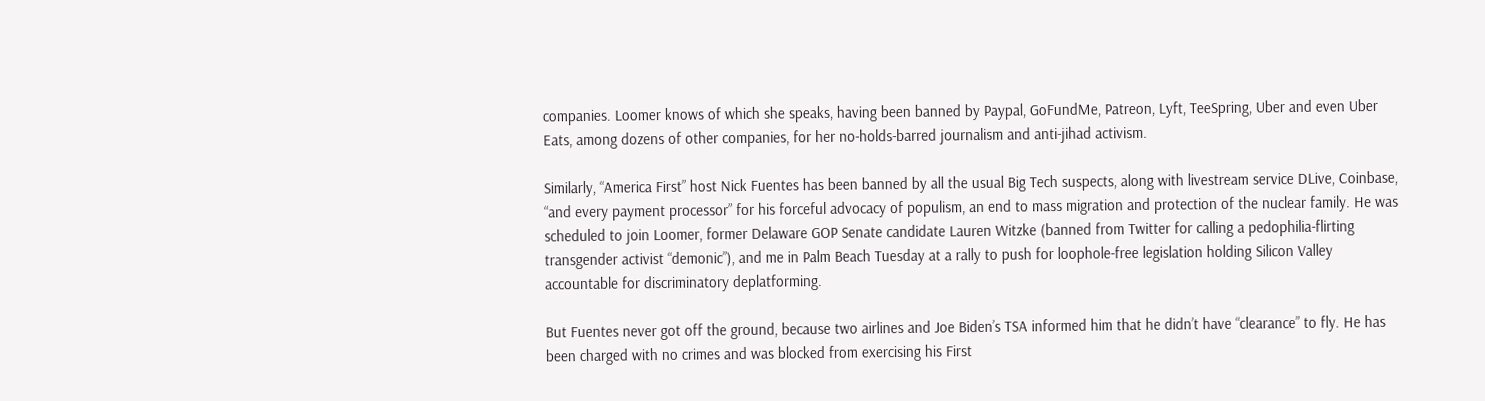companies. Loomer knows of which she speaks, having been banned by Paypal, GoFundMe, Patreon, Lyft, TeeSpring, Uber and even Uber Eats, among dozens of other companies, for her no-holds-barred journalism and anti-jihad activism.

Similarly, “America First” host Nick Fuentes has been banned by all the usual Big Tech suspects, along with livestream service DLive, Coinbase, “and every payment processor” for his forceful advocacy of populism, an end to mass migration and protection of the nuclear family. He was scheduled to join Loomer, former Delaware GOP Senate candidate Lauren Witzke (banned from Twitter for calling a pedophilia-flirting transgender activist “demonic”), and me in Palm Beach Tuesday at a rally to push for loophole-free legislation holding Silicon Valley accountable for discriminatory deplatforming.

But Fuentes never got off the ground, because two airlines and Joe Biden’s TSA informed him that he didn’t have “clearance” to fly. He has been charged with no crimes and was blocked from exercising his First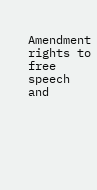Amendment rights to free speech and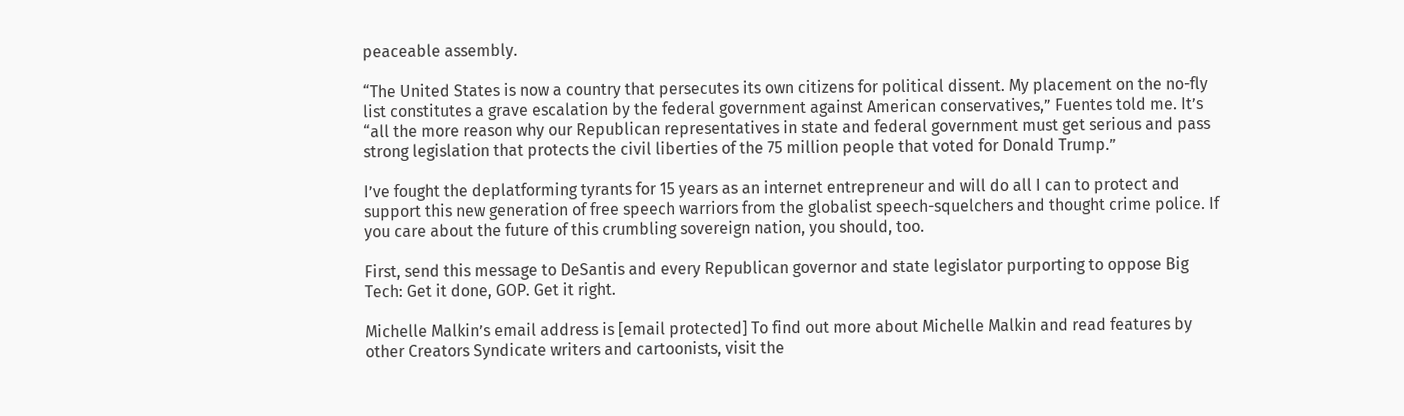peaceable assembly.

“The United States is now a country that persecutes its own citizens for political dissent. My placement on the no-fly list constitutes a grave escalation by the federal government against American conservatives,” Fuentes told me. It’s “all the more reason why our Republican representatives in state and federal government must get serious and pass strong legislation that protects the civil liberties of the 75 million people that voted for Donald Trump.”

I’ve fought the deplatforming tyrants for 15 years as an internet entrepreneur and will do all I can to protect and support this new generation of free speech warriors from the globalist speech-squelchers and thought crime police. If you care about the future of this crumbling sovereign nation, you should, too.

First, send this message to DeSantis and every Republican governor and state legislator purporting to oppose Big Tech: Get it done, GOP. Get it right.

Michelle Malkin’s email address is [email protected] To find out more about Michelle Malkin and read features by other Creators Syndicate writers and cartoonists, visit the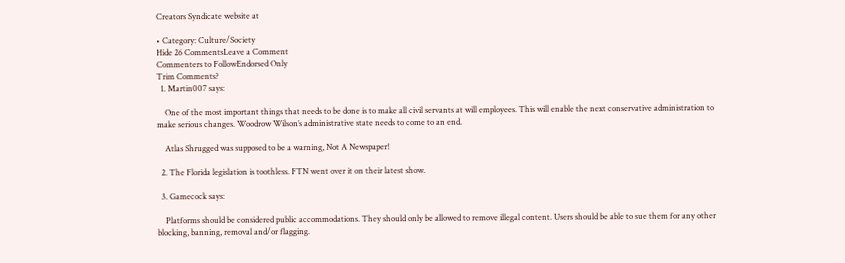Creators Syndicate website at

• Category: Culture/Society
Hide 26 CommentsLeave a Comment
Commenters to FollowEndorsed Only
Trim Comments?
  1. Martin007 says:

    One of the most important things that needs to be done is to make all civil servants at will employees. This will enable the next conservative administration to make serious changes. Woodrow Wilson’s administrative state needs to come to an end.

    Atlas Shrugged was supposed to be a warning, Not A Newspaper!

  2. The Florida legislation is toothless. FTN went over it on their latest show.

  3. Gamecock says:

    Platforms should be considered public accommodations. They should only be allowed to remove illegal content. Users should be able to sue them for any other blocking, banning, removal and/or flagging.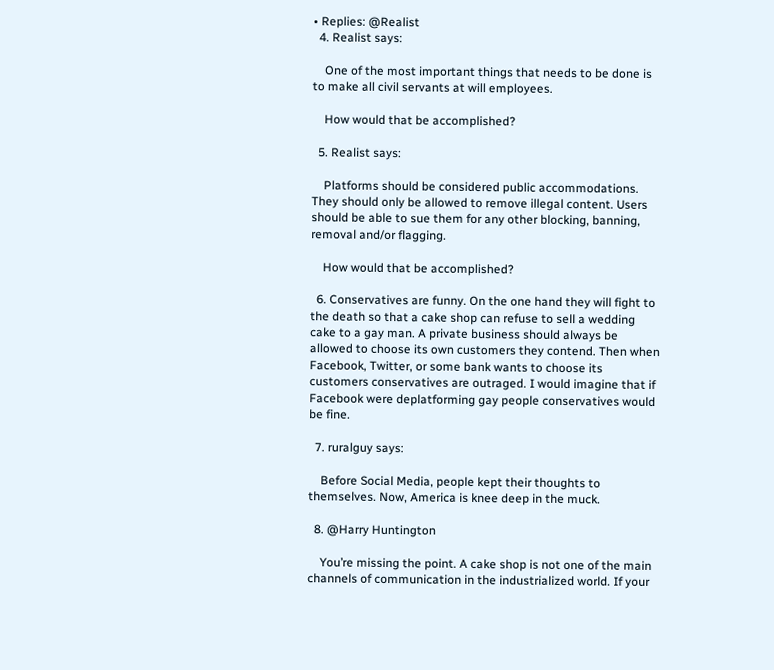• Replies: @Realist
  4. Realist says:

    One of the most important things that needs to be done is to make all civil servants at will employees.

    How would that be accomplished?

  5. Realist says:

    Platforms should be considered public accommodations. They should only be allowed to remove illegal content. Users should be able to sue them for any other blocking, banning, removal and/or flagging.

    How would that be accomplished?

  6. Conservatives are funny. On the one hand they will fight to the death so that a cake shop can refuse to sell a wedding cake to a gay man. A private business should always be allowed to choose its own customers they contend. Then when Facebook, Twitter, or some bank wants to choose its customers conservatives are outraged. I would imagine that if Facebook were deplatforming gay people conservatives would be fine.

  7. ruralguy says:

    Before Social Media, people kept their thoughts to themselves. Now, America is knee deep in the muck.

  8. @Harry Huntington

    You’re missing the point. A cake shop is not one of the main channels of communication in the industrialized world. If your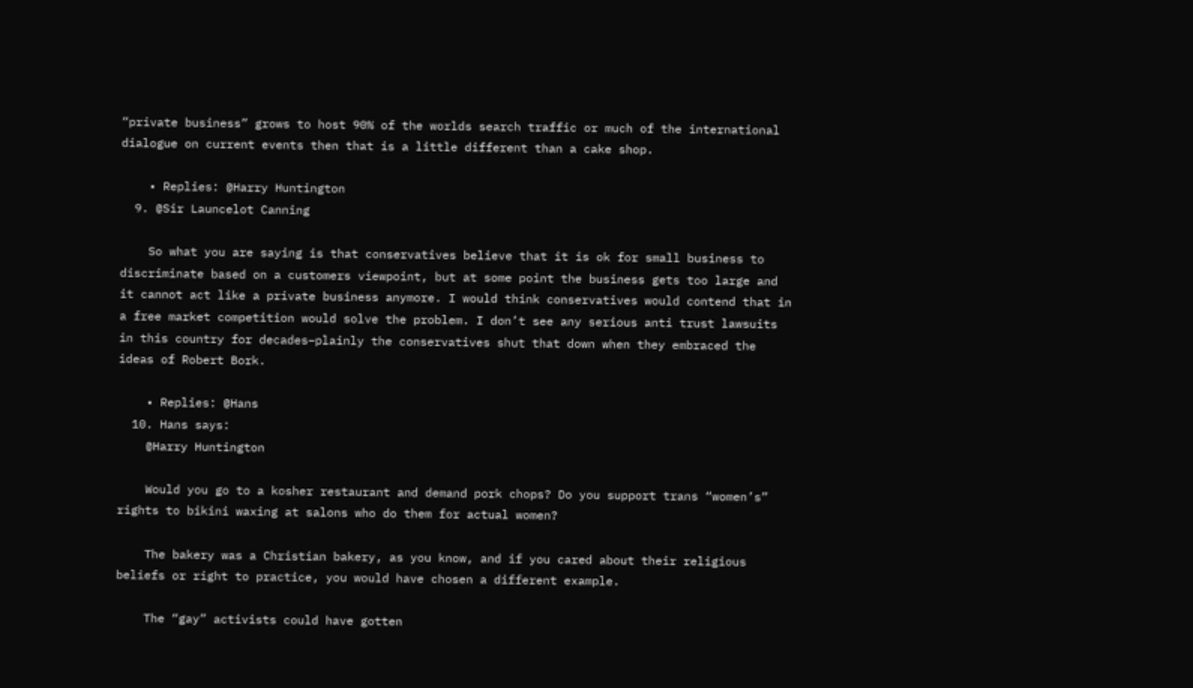“private business” grows to host 90% of the worlds search traffic or much of the international dialogue on current events then that is a little different than a cake shop.

    • Replies: @Harry Huntington
  9. @Sir Launcelot Canning

    So what you are saying is that conservatives believe that it is ok for small business to discriminate based on a customers viewpoint, but at some point the business gets too large and it cannot act like a private business anymore. I would think conservatives would contend that in a free market competition would solve the problem. I don’t see any serious anti trust lawsuits in this country for decades–plainly the conservatives shut that down when they embraced the ideas of Robert Bork.

    • Replies: @Hans
  10. Hans says:
    @Harry Huntington

    Would you go to a kosher restaurant and demand pork chops? Do you support trans “women’s” rights to bikini waxing at salons who do them for actual women?

    The bakery was a Christian bakery, as you know, and if you cared about their religious beliefs or right to practice, you would have chosen a different example.

    The “gay” activists could have gotten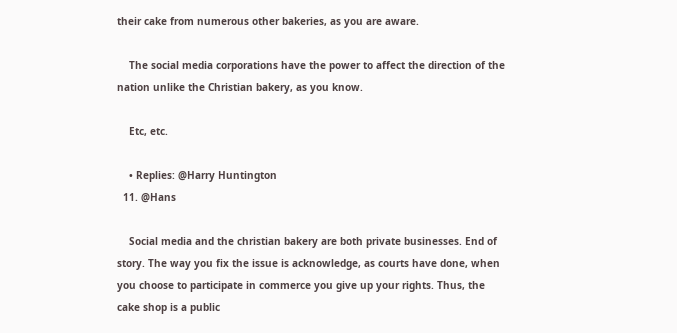their cake from numerous other bakeries, as you are aware.

    The social media corporations have the power to affect the direction of the nation unlike the Christian bakery, as you know.

    Etc, etc.

    • Replies: @Harry Huntington
  11. @Hans

    Social media and the christian bakery are both private businesses. End of story. The way you fix the issue is acknowledge, as courts have done, when you choose to participate in commerce you give up your rights. Thus, the cake shop is a public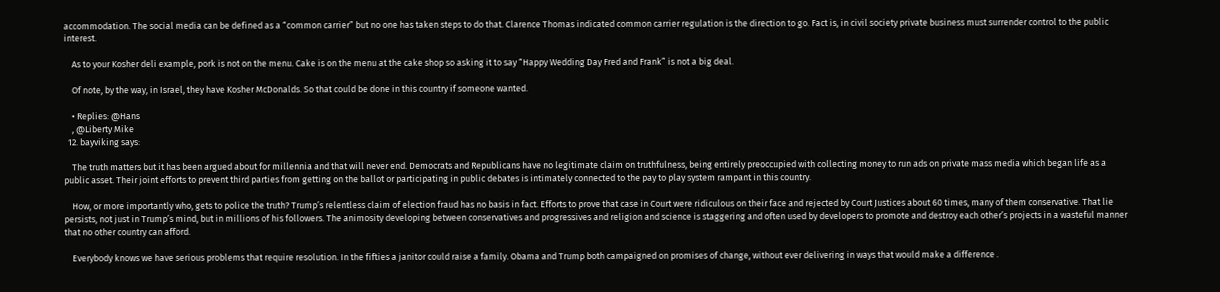accommodation. The social media can be defined as a “common carrier” but no one has taken steps to do that. Clarence Thomas indicated common carrier regulation is the direction to go. Fact is, in civil society private business must surrender control to the public interest.

    As to your Kosher deli example, pork is not on the menu. Cake is on the menu at the cake shop so asking it to say “Happy Wedding Day Fred and Frank” is not a big deal.

    Of note, by the way, in Israel, they have Kosher McDonalds. So that could be done in this country if someone wanted.

    • Replies: @Hans
    , @Liberty Mike
  12. bayviking says:

    The truth matters but it has been argued about for millennia and that will never end. Democrats and Republicans have no legitimate claim on truthfulness, being entirely preoccupied with collecting money to run ads on private mass media which began life as a public asset. Their joint efforts to prevent third parties from getting on the ballot or participating in public debates is intimately connected to the pay to play system rampant in this country.

    How, or more importantly who, gets to police the truth? Trump’s relentless claim of election fraud has no basis in fact. Efforts to prove that case in Court were ridiculous on their face and rejected by Court Justices about 60 times, many of them conservative. That lie persists, not just in Trump’s mind, but in millions of his followers. The animosity developing between conservatives and progressives and religion and science is staggering and often used by developers to promote and destroy each other’s projects in a wasteful manner that no other country can afford.

    Everybody knows we have serious problems that require resolution. In the fifties a janitor could raise a family. Obama and Trump both campaigned on promises of change, without ever delivering in ways that would make a difference .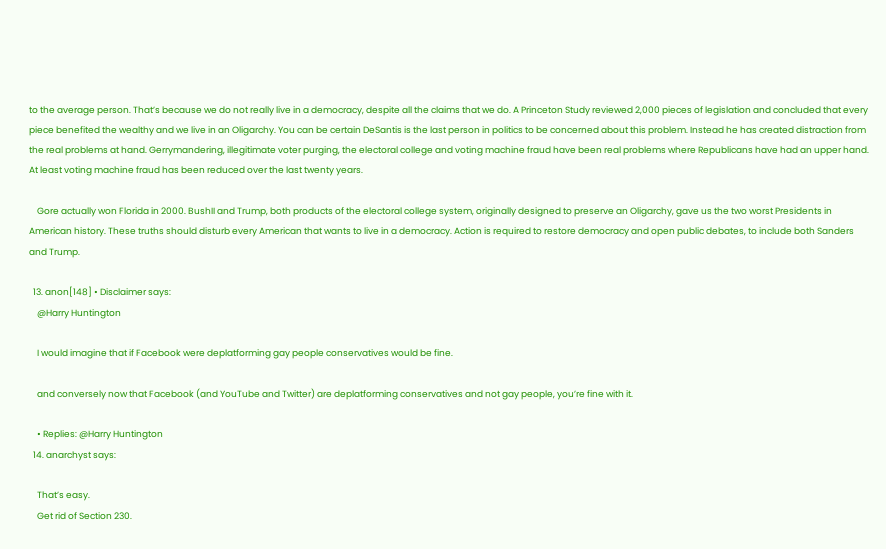to the average person. That’s because we do not really live in a democracy, despite all the claims that we do. A Princeton Study reviewed 2,000 pieces of legislation and concluded that every piece benefited the wealthy and we live in an Oligarchy. You can be certain DeSantis is the last person in politics to be concerned about this problem. Instead he has created distraction from the real problems at hand. Gerrymandering, illegitimate voter purging, the electoral college and voting machine fraud have been real problems where Republicans have had an upper hand. At least voting machine fraud has been reduced over the last twenty years.

    Gore actually won Florida in 2000. BushII and Trump, both products of the electoral college system, originally designed to preserve an Oligarchy, gave us the two worst Presidents in American history. These truths should disturb every American that wants to live in a democracy. Action is required to restore democracy and open public debates, to include both Sanders and Trump.

  13. anon[148] • Disclaimer says:
    @Harry Huntington

    I would imagine that if Facebook were deplatforming gay people conservatives would be fine.

    and conversely now that Facebook (and YouTube and Twitter) are deplatforming conservatives and not gay people, you’re fine with it.

    • Replies: @Harry Huntington
  14. anarchyst says:

    That’s easy.
    Get rid of Section 230.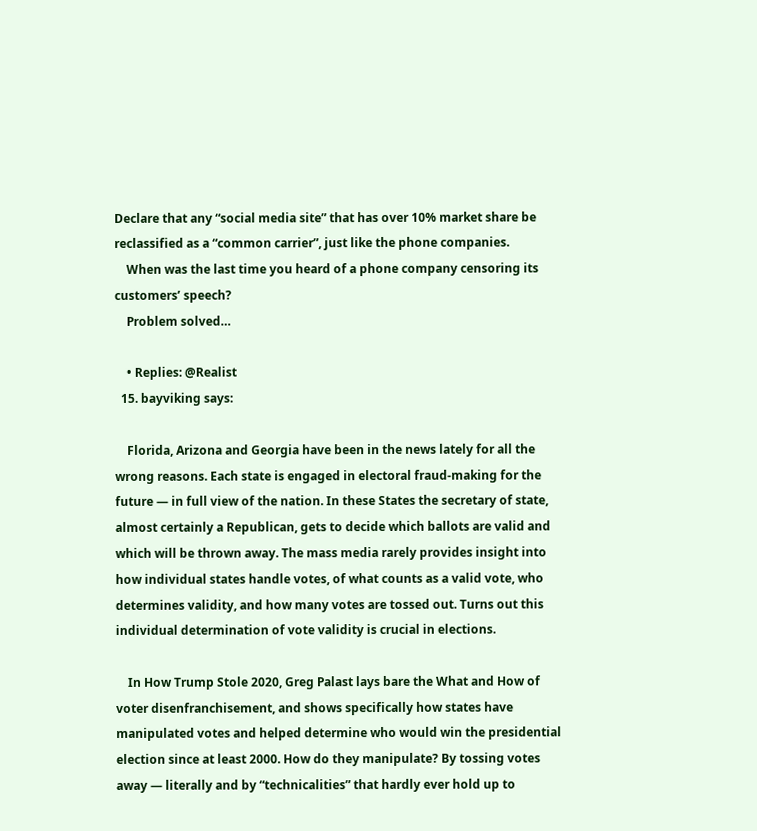Declare that any “social media site” that has over 10% market share be reclassified as a “common carrier”, just like the phone companies.
    When was the last time you heard of a phone company censoring its customers’ speech?
    Problem solved…

    • Replies: @Realist
  15. bayviking says:

    Florida, Arizona and Georgia have been in the news lately for all the wrong reasons. Each state is engaged in electoral fraud-making for the future — in full view of the nation. In these States the secretary of state, almost certainly a Republican, gets to decide which ballots are valid and which will be thrown away. The mass media rarely provides insight into how individual states handle votes, of what counts as a valid vote, who determines validity, and how many votes are tossed out. Turns out this individual determination of vote validity is crucial in elections.

    In How Trump Stole 2020, Greg Palast lays bare the What and How of voter disenfranchisement, and shows specifically how states have manipulated votes and helped determine who would win the presidential election since at least 2000. How do they manipulate? By tossing votes away — literally and by “technicalities” that hardly ever hold up to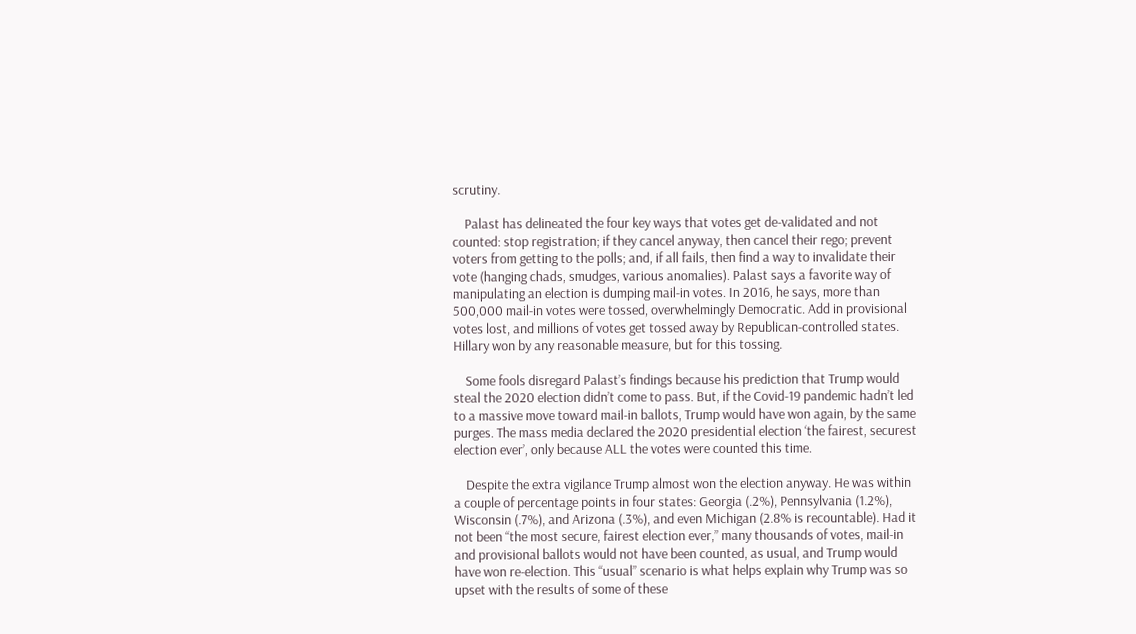scrutiny.

    Palast has delineated the four key ways that votes get de-validated and not counted: stop registration; if they cancel anyway, then cancel their rego; prevent voters from getting to the polls; and, if all fails, then find a way to invalidate their vote (hanging chads, smudges, various anomalies). Palast says a favorite way of manipulating an election is dumping mail-in votes. In 2016, he says, more than 500,000 mail-in votes were tossed, overwhelmingly Democratic. Add in provisional votes lost, and millions of votes get tossed away by Republican-controlled states. Hillary won by any reasonable measure, but for this tossing.

    Some fools disregard Palast’s findings because his prediction that Trump would steal the 2020 election didn’t come to pass. But, if the Covid-19 pandemic hadn’t led to a massive move toward mail-in ballots, Trump would have won again, by the same purges. The mass media declared the 2020 presidential election ‘the fairest, securest election ever’, only because ALL the votes were counted this time.

    Despite the extra vigilance Trump almost won the election anyway. He was within a couple of percentage points in four states: Georgia (.2%), Pennsylvania (1.2%), Wisconsin (.7%), and Arizona (.3%), and even Michigan (2.8% is recountable). Had it not been “the most secure, fairest election ever,” many thousands of votes, mail-in and provisional ballots would not have been counted, as usual, and Trump would have won re-election. This “usual” scenario is what helps explain why Trump was so upset with the results of some of these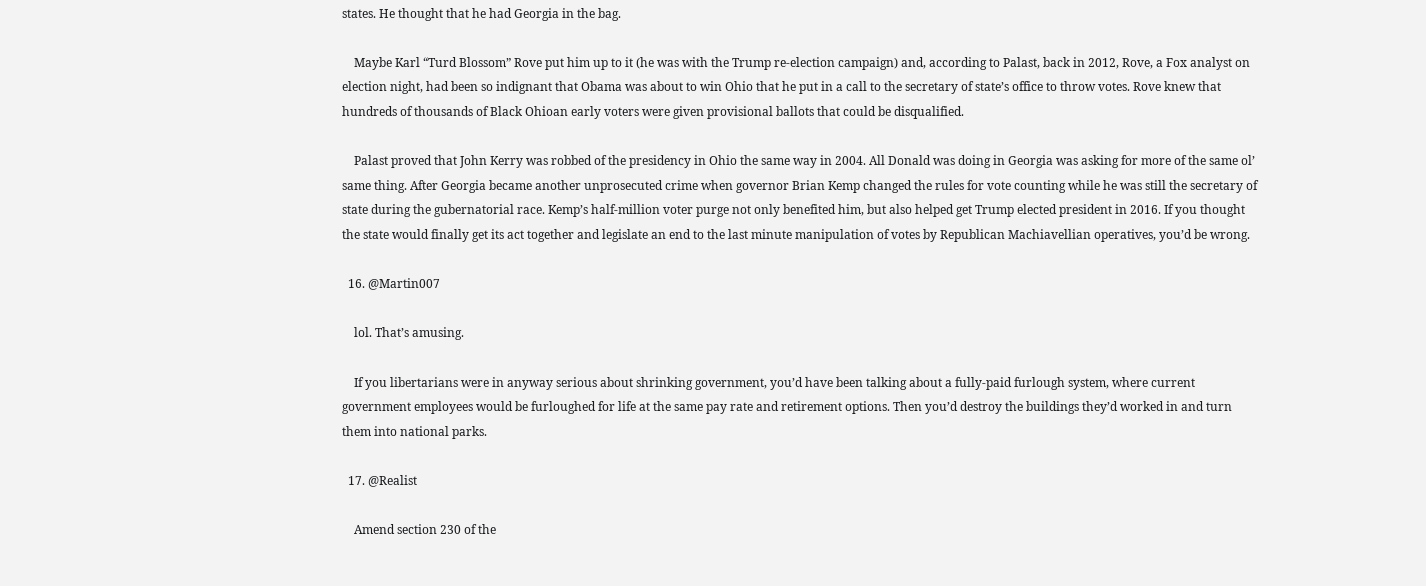states. He thought that he had Georgia in the bag.

    Maybe Karl “Turd Blossom” Rove put him up to it (he was with the Trump re-election campaign) and, according to Palast, back in 2012, Rove, a Fox analyst on election night, had been so indignant that Obama was about to win Ohio that he put in a call to the secretary of state’s office to throw votes. Rove knew that hundreds of thousands of Black Ohioan early voters were given provisional ballots that could be disqualified.

    Palast proved that John Kerry was robbed of the presidency in Ohio the same way in 2004. All Donald was doing in Georgia was asking for more of the same ol’ same thing. After Georgia became another unprosecuted crime when governor Brian Kemp changed the rules for vote counting while he was still the secretary of state during the gubernatorial race. Kemp’s half-million voter purge not only benefited him, but also helped get Trump elected president in 2016. If you thought the state would finally get its act together and legislate an end to the last minute manipulation of votes by Republican Machiavellian operatives, you’d be wrong.

  16. @Martin007

    lol. That’s amusing.

    If you libertarians were in anyway serious about shrinking government, you’d have been talking about a fully-paid furlough system, where current government employees would be furloughed for life at the same pay rate and retirement options. Then you’d destroy the buildings they’d worked in and turn them into national parks.

  17. @Realist

    Amend section 230 of the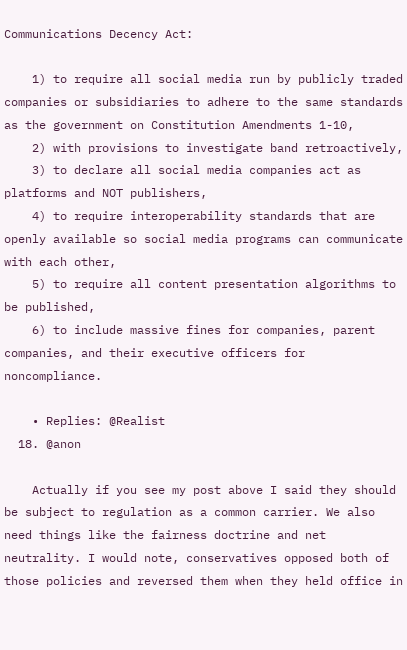Communications Decency Act:

    1) to require all social media run by publicly traded companies or subsidiaries to adhere to the same standards as the government on Constitution Amendments 1-10,
    2) with provisions to investigate band retroactively,
    3) to declare all social media companies act as platforms and NOT publishers,
    4) to require interoperability standards that are openly available so social media programs can communicate with each other,
    5) to require all content presentation algorithms to be published,
    6) to include massive fines for companies, parent companies, and their executive officers for noncompliance.

    • Replies: @Realist
  18. @anon

    Actually if you see my post above I said they should be subject to regulation as a common carrier. We also need things like the fairness doctrine and net neutrality. I would note, conservatives opposed both of those policies and reversed them when they held office in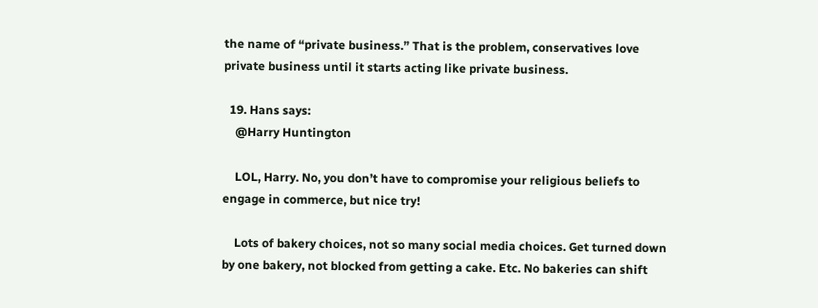the name of “private business.” That is the problem, conservatives love private business until it starts acting like private business.

  19. Hans says:
    @Harry Huntington

    LOL, Harry. No, you don’t have to compromise your religious beliefs to engage in commerce, but nice try!

    Lots of bakery choices, not so many social media choices. Get turned down by one bakery, not blocked from getting a cake. Etc. No bakeries can shift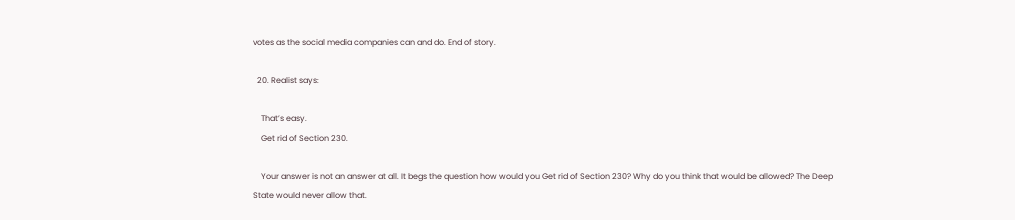votes as the social media companies can and do. End of story.

  20. Realist says:

    That’s easy.
    Get rid of Section 230.

    Your answer is not an answer at all. It begs the question how would you Get rid of Section 230? Why do you think that would be allowed? The Deep State would never allow that.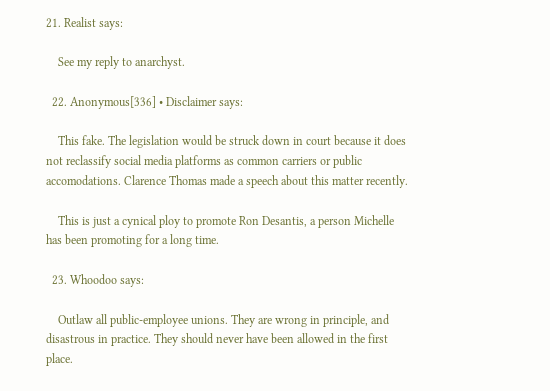21. Realist says:

    See my reply to anarchyst.

  22. Anonymous[336] • Disclaimer says:

    This fake. The legislation would be struck down in court because it does not reclassify social media platforms as common carriers or public accomodations. Clarence Thomas made a speech about this matter recently.

    This is just a cynical ploy to promote Ron Desantis, a person Michelle has been promoting for a long time.

  23. Whoodoo says:

    Outlaw all public-employee unions. They are wrong in principle, and disastrous in practice. They should never have been allowed in the first place.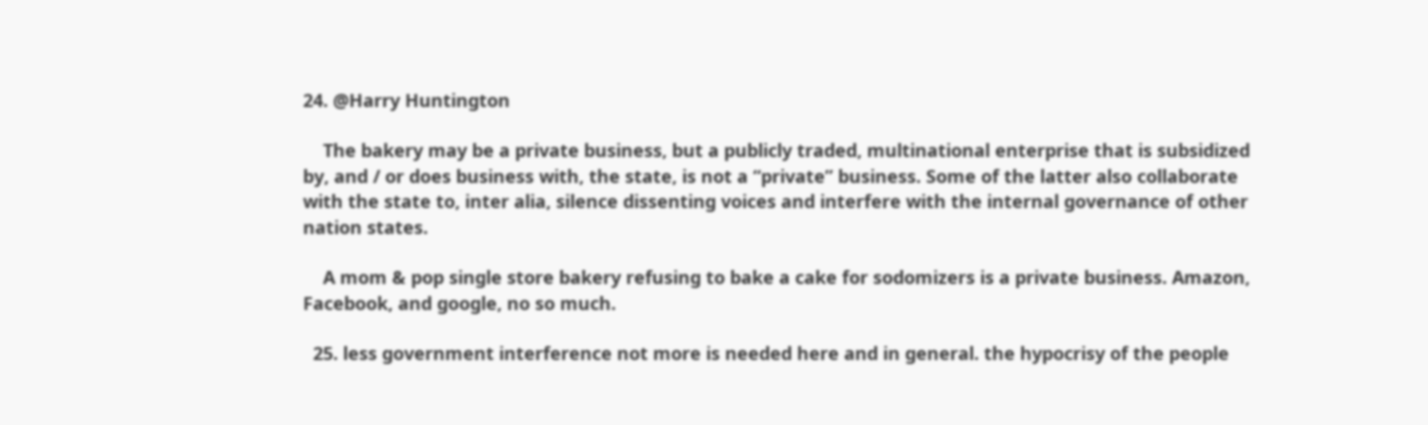24. @Harry Huntington

    The bakery may be a private business, but a publicly traded, multinational enterprise that is subsidized by, and / or does business with, the state, is not a “private” business. Some of the latter also collaborate with the state to, inter alia, silence dissenting voices and interfere with the internal governance of other nation states.

    A mom & pop single store bakery refusing to bake a cake for sodomizers is a private business. Amazon, Facebook, and google, no so much.

  25. less government interference not more is needed here and in general. the hypocrisy of the people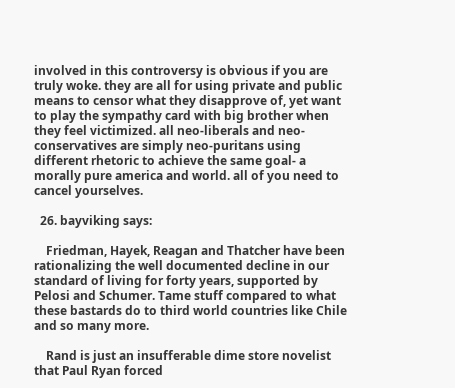involved in this controversy is obvious if you are truly woke. they are all for using private and public means to censor what they disapprove of, yet want to play the sympathy card with big brother when they feel victimized. all neo-liberals and neo-conservatives are simply neo-puritans using different rhetoric to achieve the same goal- a morally pure america and world. all of you need to cancel yourselves.

  26. bayviking says:

    Friedman, Hayek, Reagan and Thatcher have been rationalizing the well documented decline in our standard of living for forty years, supported by Pelosi and Schumer. Tame stuff compared to what these bastards do to third world countries like Chile and so many more.

    Rand is just an insufferable dime store novelist that Paul Ryan forced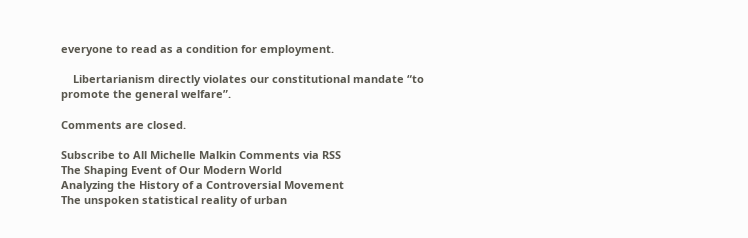everyone to read as a condition for employment.

    Libertarianism directly violates our constitutional mandate “to promote the general welfare”.

Comments are closed.

Subscribe to All Michelle Malkin Comments via RSS
The Shaping Event of Our Modern World
Analyzing the History of a Controversial Movement
The unspoken statistical reality of urban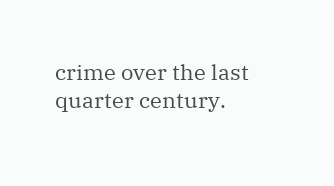crime over the last quarter century.